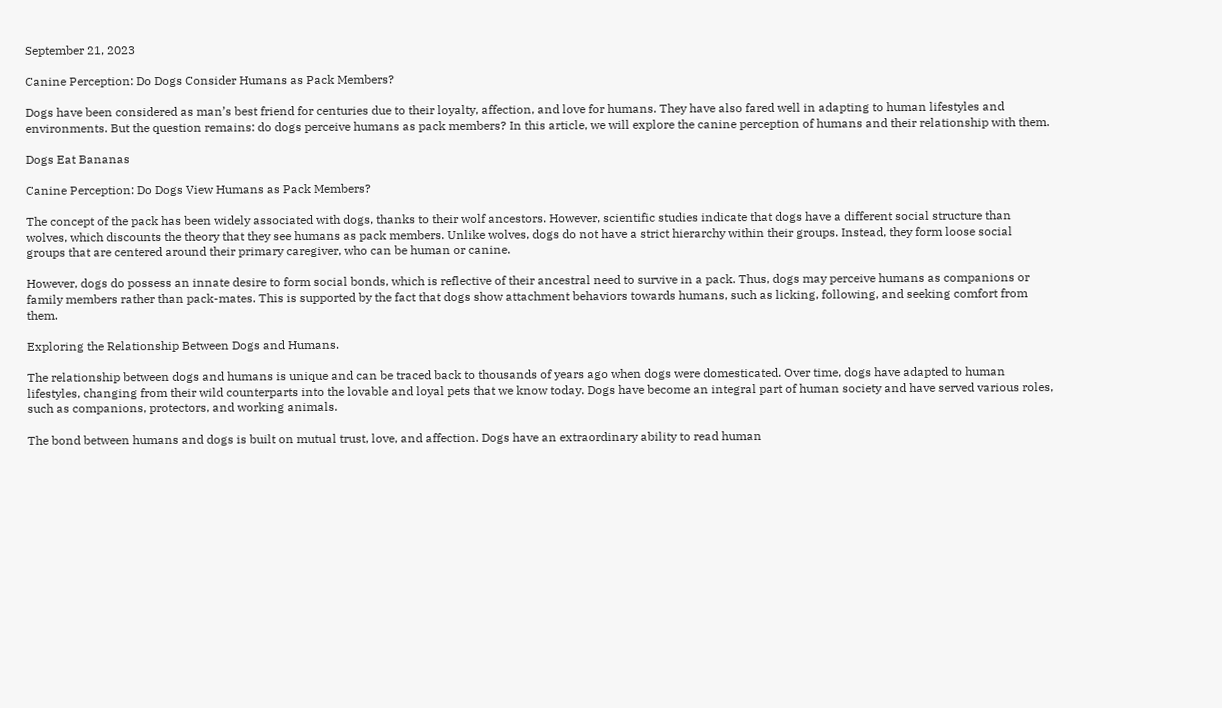September 21, 2023

Canine Perception: Do Dogs Consider Humans as Pack Members?

Dogs have been considered as man’s best friend for centuries due to their loyalty, affection, and love for humans. They have also fared well in adapting to human lifestyles and environments. But the question remains: do dogs perceive humans as pack members? In this article, we will explore the canine perception of humans and their relationship with them.

Dogs Eat Bananas

Canine Perception: Do Dogs View Humans as Pack Members?

The concept of the pack has been widely associated with dogs, thanks to their wolf ancestors. However, scientific studies indicate that dogs have a different social structure than wolves, which discounts the theory that they see humans as pack members. Unlike wolves, dogs do not have a strict hierarchy within their groups. Instead, they form loose social groups that are centered around their primary caregiver, who can be human or canine.

However, dogs do possess an innate desire to form social bonds, which is reflective of their ancestral need to survive in a pack. Thus, dogs may perceive humans as companions or family members rather than pack-mates. This is supported by the fact that dogs show attachment behaviors towards humans, such as licking, following, and seeking comfort from them.

Exploring the Relationship Between Dogs and Humans.

The relationship between dogs and humans is unique and can be traced back to thousands of years ago when dogs were domesticated. Over time, dogs have adapted to human lifestyles, changing from their wild counterparts into the lovable and loyal pets that we know today. Dogs have become an integral part of human society and have served various roles, such as companions, protectors, and working animals.

The bond between humans and dogs is built on mutual trust, love, and affection. Dogs have an extraordinary ability to read human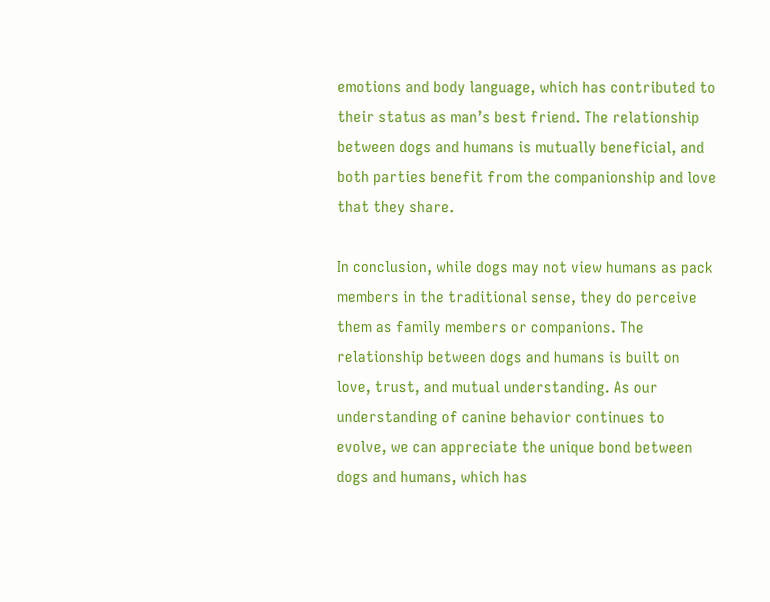emotions and body language, which has contributed to their status as man’s best friend. The relationship between dogs and humans is mutually beneficial, and both parties benefit from the companionship and love that they share.

In conclusion, while dogs may not view humans as pack members in the traditional sense, they do perceive them as family members or companions. The relationship between dogs and humans is built on love, trust, and mutual understanding. As our understanding of canine behavior continues to evolve, we can appreciate the unique bond between dogs and humans, which has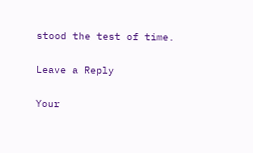stood the test of time.

Leave a Reply

Your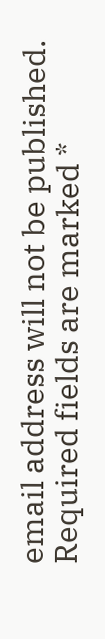email address will not be published. Required fields are marked *